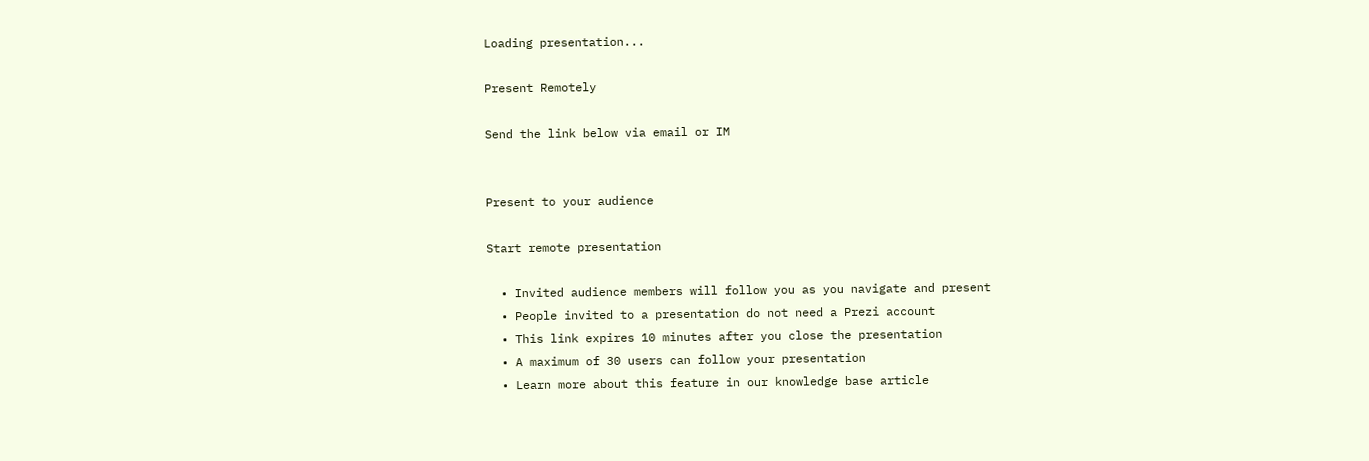Loading presentation...

Present Remotely

Send the link below via email or IM


Present to your audience

Start remote presentation

  • Invited audience members will follow you as you navigate and present
  • People invited to a presentation do not need a Prezi account
  • This link expires 10 minutes after you close the presentation
  • A maximum of 30 users can follow your presentation
  • Learn more about this feature in our knowledge base article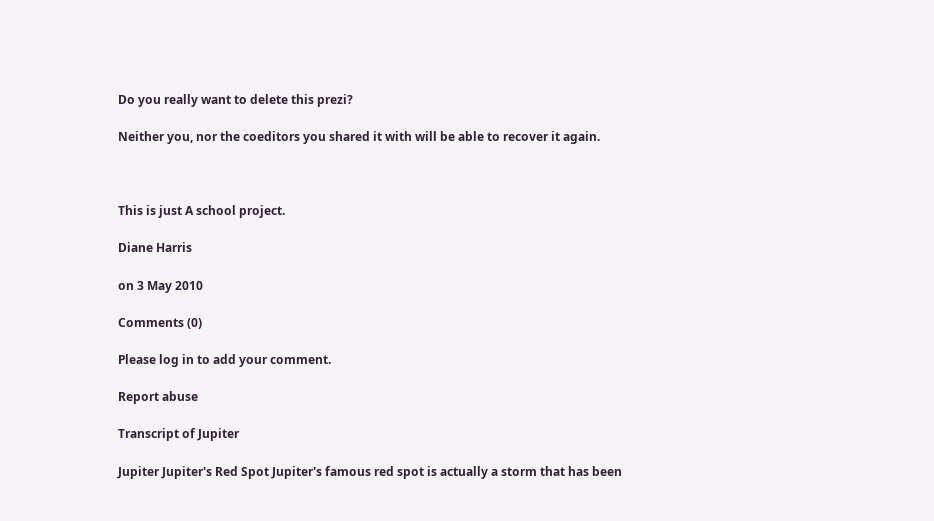Do you really want to delete this prezi?

Neither you, nor the coeditors you shared it with will be able to recover it again.



This is just A school project.

Diane Harris

on 3 May 2010

Comments (0)

Please log in to add your comment.

Report abuse

Transcript of Jupiter

Jupiter Jupiter's Red Spot Jupiter's famous red spot is actually a storm that has been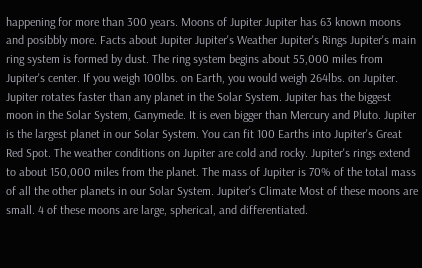happening for more than 300 years. Moons of Jupiter Jupiter has 63 known moons and posibbly more. Facts about Jupiter Jupiter's Weather Jupiter's Rings Jupiter's main ring system is formed by dust. The ring system begins about 55,000 miles from Jupiter's center. If you weigh 100lbs. on Earth, you would weigh 264lbs. on Jupiter. Jupiter rotates faster than any planet in the Solar System. Jupiter has the biggest moon in the Solar System, Ganymede. It is even bigger than Mercury and Pluto. Jupiter is the largest planet in our Solar System. You can fit 100 Earths into Jupiter's Great Red Spot. The weather conditions on Jupiter are cold and rocky. Jupiter's rings extend to about 150,000 miles from the planet. The mass of Jupiter is 70% of the total mass of all the other planets in our Solar System. Jupiter's Climate Most of these moons are small. 4 of these moons are large, spherical, and differentiated.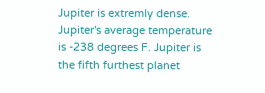Jupiter is extremly dense. Jupiter's average temperature is -238 degrees F. Jupiter is the fifth furthest planet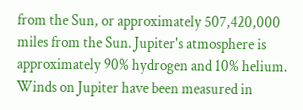from the Sun, or approximately 507,420,000 miles from the Sun. Jupiter's atmosphere is approximately 90% hydrogen and 10% helium. Winds on Jupiter have been measured in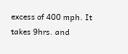excess of 400 mph. It takes 9hrs. and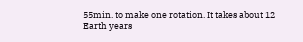55min. to make one rotation. It takes about 12 Earth years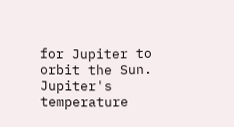for Jupiter to orbit the Sun. Jupiter's temperature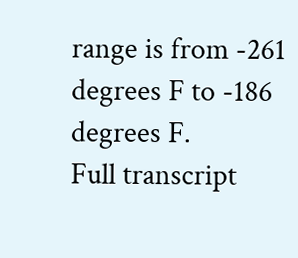range is from -261 degrees F to -186 degrees F.
Full transcript